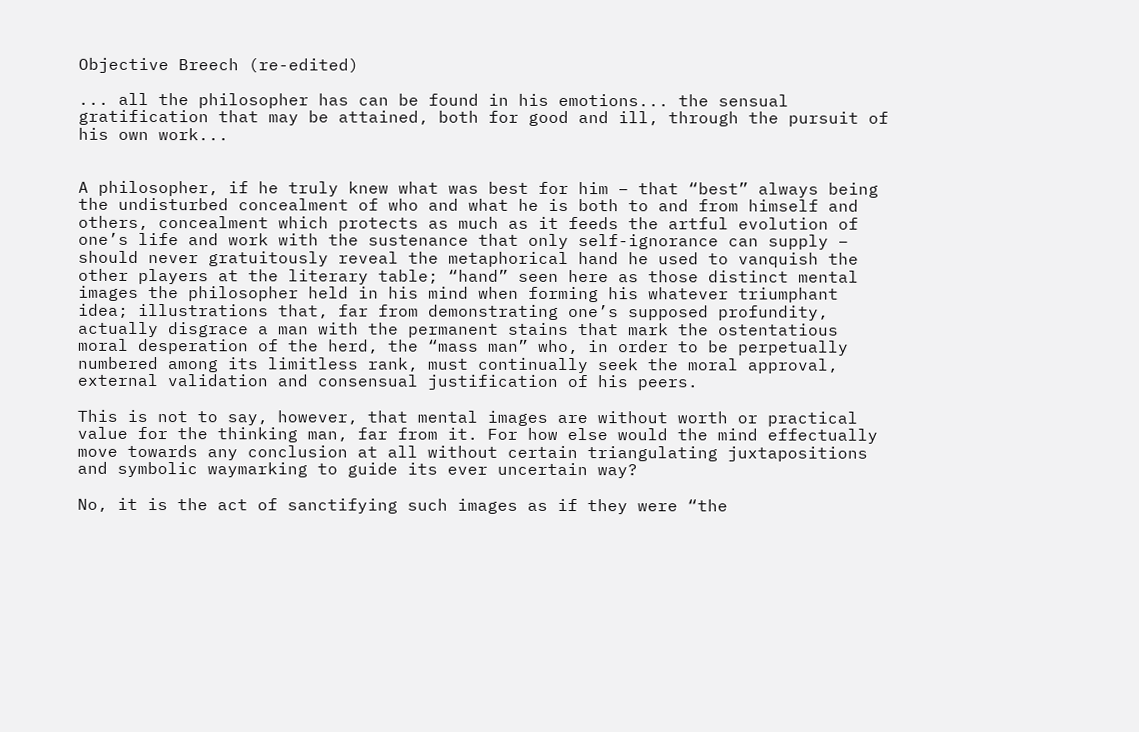Objective Breech (re-edited)

... all the philosopher has can be found in his emotions... the sensual gratification that may be attained, both for good and ill, through the pursuit of his own work...


A philosopher, if he truly knew what was best for him – that “best” always being the undisturbed concealment of who and what he is both to and from himself and others, concealment which protects as much as it feeds the artful evolution of one’s life and work with the sustenance that only self-ignorance can supply – should never gratuitously reveal the metaphorical hand he used to vanquish the other players at the literary table; “hand” seen here as those distinct mental images the philosopher held in his mind when forming his whatever triumphant idea; illustrations that, far from demonstrating one’s supposed profundity, actually disgrace a man with the permanent stains that mark the ostentatious moral desperation of the herd, the “mass man” who, in order to be perpetually numbered among its limitless rank, must continually seek the moral approval, external validation and consensual justification of his peers.

This is not to say, however, that mental images are without worth or practical value for the thinking man, far from it. For how else would the mind effectually move towards any conclusion at all without certain triangulating juxtapositions and symbolic waymarking to guide its ever uncertain way?

No, it is the act of sanctifying such images as if they were “the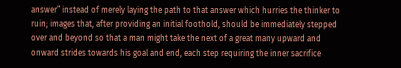answer” instead of merely laying the path to that answer which hurries the thinker to ruin; images that, after providing an initial foothold, should be immediately stepped over and beyond so that a man might take the next of a great many upward and onward strides towards his goal and end, each step requiring the inner sacrifice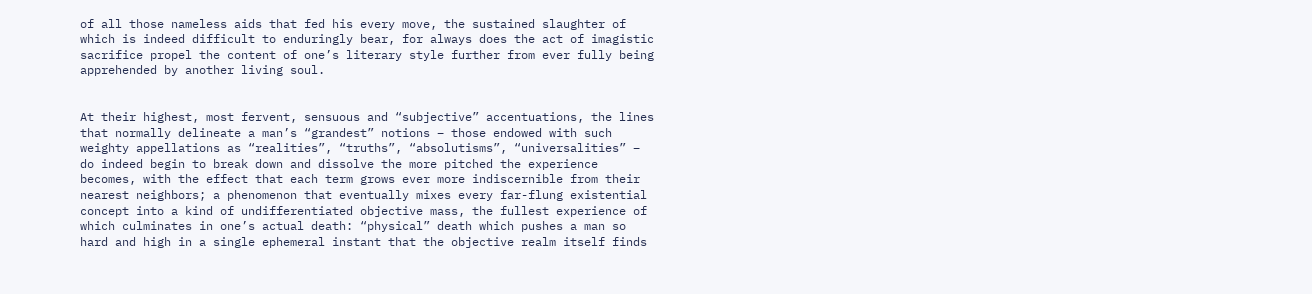of all those nameless aids that fed his every move, the sustained slaughter of which is indeed difficult to enduringly bear, for always does the act of imagistic sacrifice propel the content of one’s literary style further from ever fully being apprehended by another living soul.


At their highest, most fervent, sensuous and “subjective” accentuations, the lines that normally delineate a man’s “grandest” notions – those endowed with such weighty appellations as “realities”, “truths”, “absolutisms”, “universalities” – do indeed begin to break down and dissolve the more pitched the experience becomes, with the effect that each term grows ever more indiscernible from their nearest neighbors; a phenomenon that eventually mixes every far-flung existential concept into a kind of undifferentiated objective mass, the fullest experience of which culminates in one’s actual death: “physical” death which pushes a man so hard and high in a single ephemeral instant that the objective realm itself finds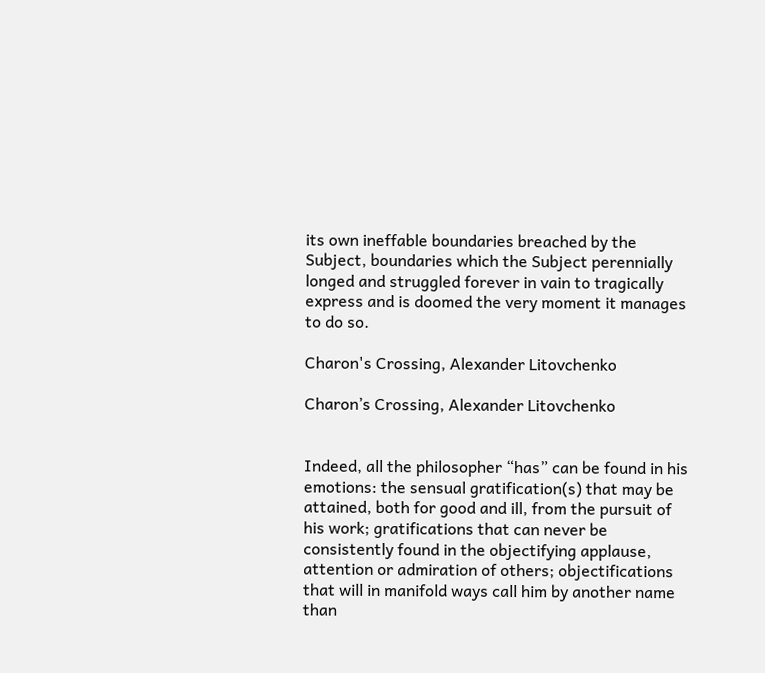its own ineffable boundaries breached by the Subject, boundaries which the Subject perennially longed and struggled forever in vain to tragically express and is doomed the very moment it manages to do so.

Charon's Crossing, Alexander Litovchenko

Charon’s Crossing, Alexander Litovchenko


Indeed, all the philosopher “has” can be found in his emotions: the sensual gratification(s) that may be attained, both for good and ill, from the pursuit of his work; gratifications that can never be consistently found in the objectifying applause, attention or admiration of others; objectifications that will in manifold ways call him by another name than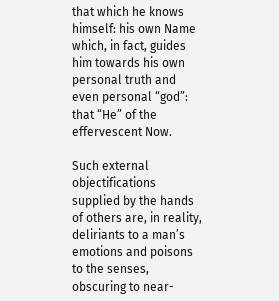that which he knows himself: his own Name which, in fact, guides him towards his own personal truth and even personal “god”: that “He” of the effervescent Now.

Such external objectifications supplied by the hands of others are, in reality, deliriants to a man’s emotions and poisons to the senses, obscuring to near-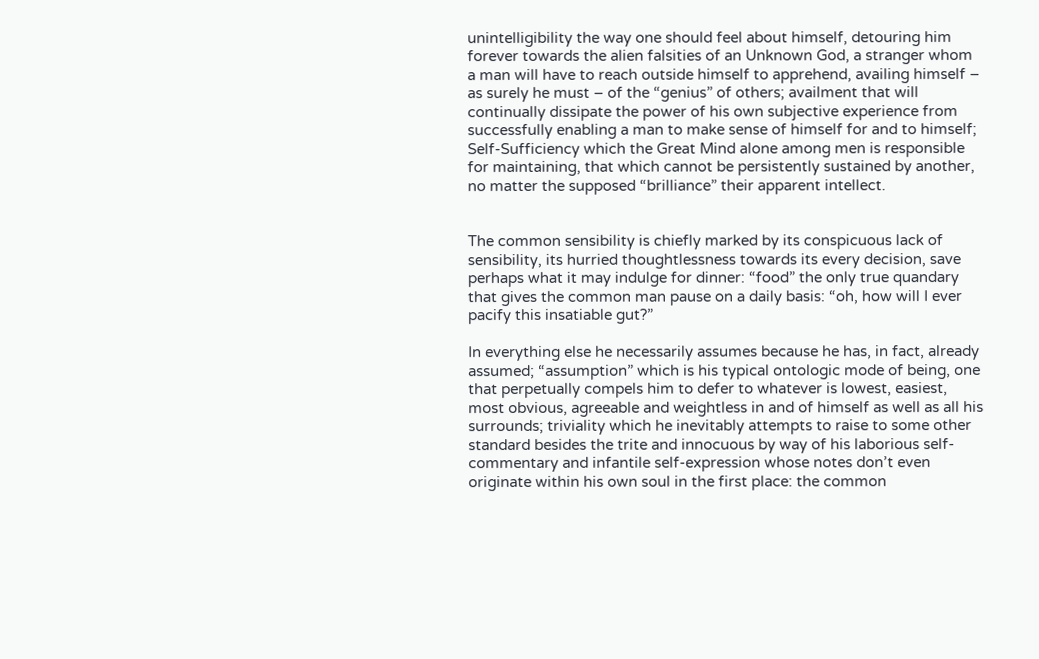unintelligibility the way one should feel about himself, detouring him forever towards the alien falsities of an Unknown God, a stranger whom a man will have to reach outside himself to apprehend, availing himself – as surely he must – of the “genius” of others; availment that will continually dissipate the power of his own subjective experience from successfully enabling a man to make sense of himself for and to himself; Self-Sufficiency which the Great Mind alone among men is responsible for maintaining, that which cannot be persistently sustained by another, no matter the supposed “brilliance” their apparent intellect.


The common sensibility is chiefly marked by its conspicuous lack of sensibility, its hurried thoughtlessness towards its every decision, save perhaps what it may indulge for dinner: “food” the only true quandary that gives the common man pause on a daily basis: “oh, how will I ever pacify this insatiable gut?”

In everything else he necessarily assumes because he has, in fact, already assumed; “assumption” which is his typical ontologic mode of being, one that perpetually compels him to defer to whatever is lowest, easiest, most obvious, agreeable and weightless in and of himself as well as all his surrounds; triviality which he inevitably attempts to raise to some other standard besides the trite and innocuous by way of his laborious self-commentary and infantile self-expression whose notes don’t even originate within his own soul in the first place: the common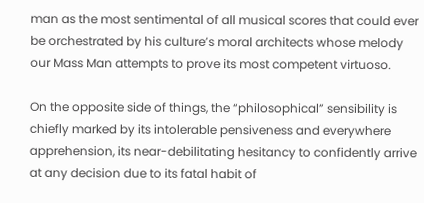man as the most sentimental of all musical scores that could ever be orchestrated by his culture’s moral architects whose melody our Mass Man attempts to prove its most competent virtuoso.

On the opposite side of things, the “philosophical” sensibility is chiefly marked by its intolerable pensiveness and everywhere apprehension, its near-debilitating hesitancy to confidently arrive at any decision due to its fatal habit of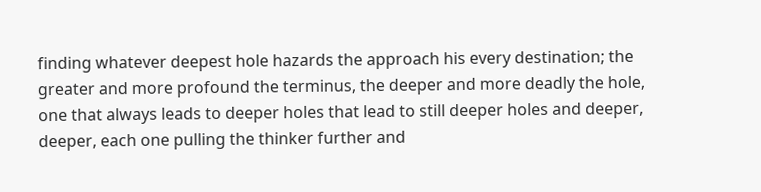finding whatever deepest hole hazards the approach his every destination; the greater and more profound the terminus, the deeper and more deadly the hole, one that always leads to deeper holes that lead to still deeper holes and deeper, deeper, each one pulling the thinker further and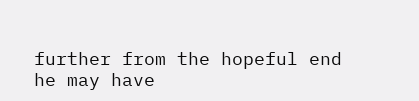further from the hopeful end he may have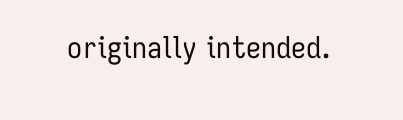originally intended.